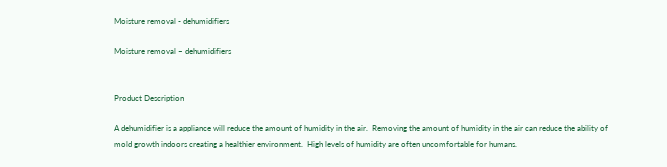Moisture removal - dehumidifiers

Moisture removal – dehumidifiers


Product Description

A dehumidifier is a appliance will reduce the amount of humidity in the air.  Removing the amount of humidity in the air can reduce the ability of mold growth indoors creating a healthier environment.  High levels of humidity are often uncomfortable for humans.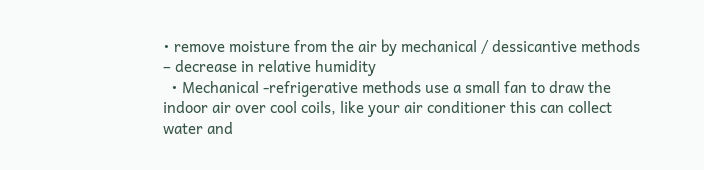• remove moisture from the air by mechanical / dessicantive methods – decrease in relative humidity
  • Mechanical -refrigerative methods use a small fan to draw the indoor air over cool coils, like your air conditioner this can collect water and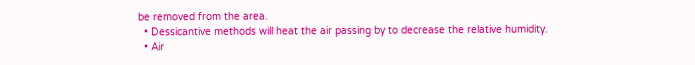be removed from the area.
  • Dessicantive methods will heat the air passing by to decrease the relative humidity.
  • Air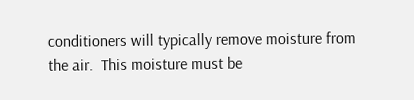conditioners will typically remove moisture from the air.  This moisture must be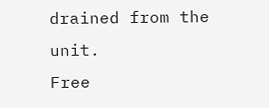drained from the unit.
Free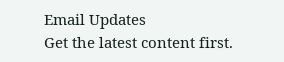Email Updates
Get the latest content first.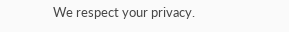We respect your privacy.